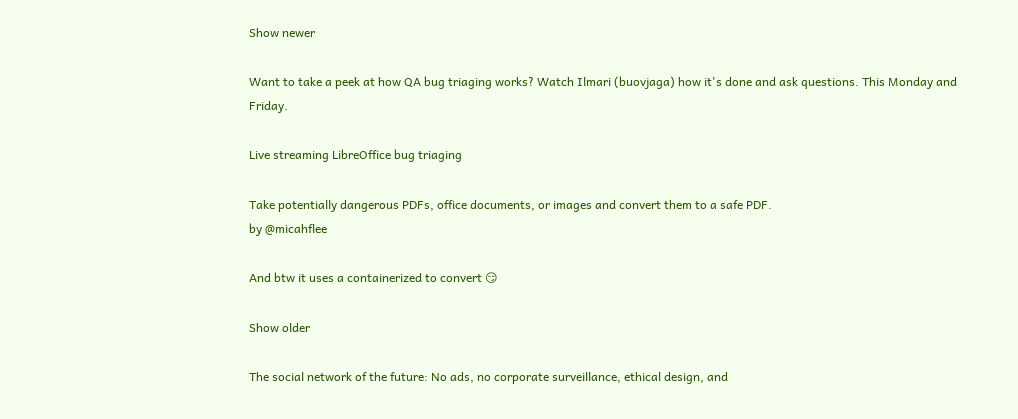Show newer

Want to take a peek at how QA bug triaging works? Watch Ilmari (buovjaga) how it's done and ask questions. This Monday and Friday.

Live streaming LibreOffice bug triaging

Take potentially dangerous PDFs, office documents, or images and convert them to a safe PDF.
by @micahflee

And btw it uses a containerized to convert 😏

Show older

The social network of the future: No ads, no corporate surveillance, ethical design, and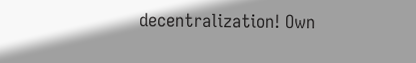decentralization! Own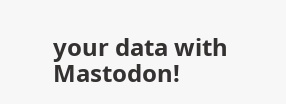your data with Mastodon!